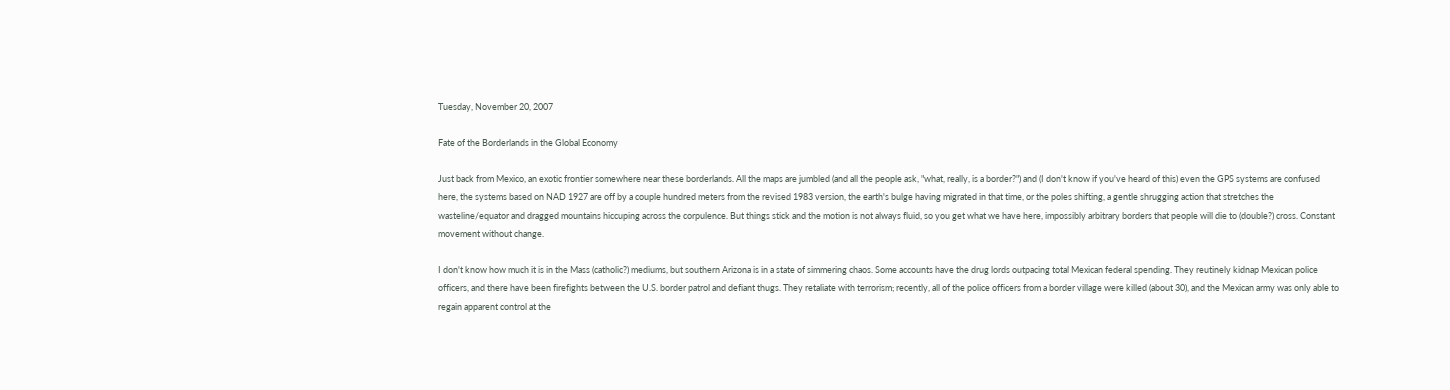Tuesday, November 20, 2007

Fate of the Borderlands in the Global Economy

Just back from Mexico, an exotic frontier somewhere near these borderlands. All the maps are jumbled (and all the people ask, "what, really, is a border?") and (I don't know if you've heard of this) even the GPS systems are confused here, the systems based on NAD 1927 are off by a couple hundred meters from the revised 1983 version, the earth's bulge having migrated in that time, or the poles shifting, a gentle shrugging action that stretches the wasteline/equator and dragged mountains hiccuping across the corpulence. But things stick and the motion is not always fluid, so you get what we have here, impossibly arbitrary borders that people will die to (double?) cross. Constant movement without change.

I don't know how much it is in the Mass (catholic?) mediums, but southern Arizona is in a state of simmering chaos. Some accounts have the drug lords outpacing total Mexican federal spending. They reutinely kidnap Mexican police officers, and there have been firefights between the U.S. border patrol and defiant thugs. They retaliate with terrorism; recently, all of the police officers from a border village were killed (about 30), and the Mexican army was only able to regain apparent control at the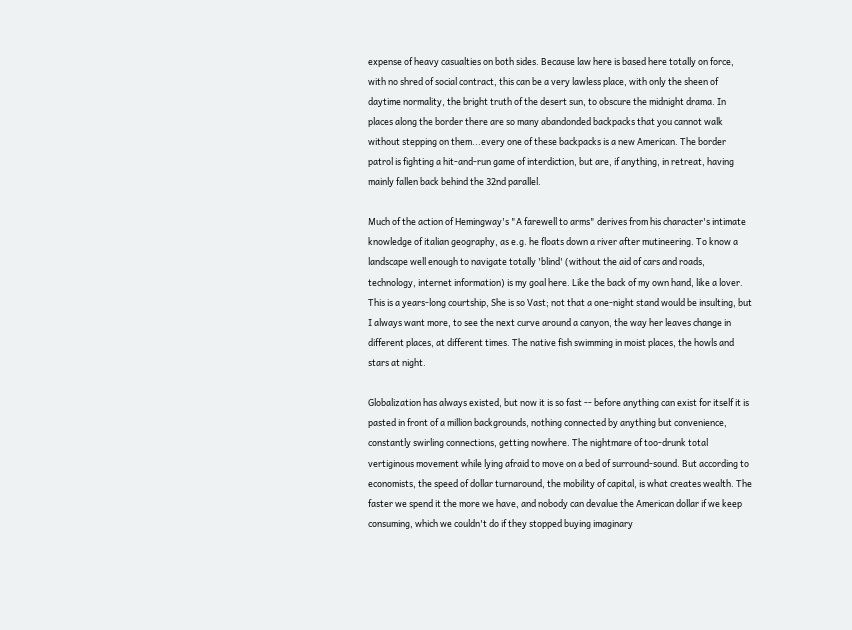expense of heavy casualties on both sides. Because law here is based here totally on force, with no shred of social contract, this can be a very lawless place, with only the sheen of daytime normality, the bright truth of the desert sun, to obscure the midnight drama. In places along the border there are so many abandonded backpacks that you cannot walk without stepping on them...every one of these backpacks is a new American. The border patrol is fighting a hit-and-run game of interdiction, but are, if anything, in retreat, having mainly fallen back behind the 32nd parallel.

Much of the action of Hemingway's "A farewell to arms" derives from his character's intimate knowledge of italian geography, as e.g. he floats down a river after mutineering. To know a landscape well enough to navigate totally 'blind' (without the aid of cars and roads, technology, internet information) is my goal here. Like the back of my own hand, like a lover. This is a years-long courtship, She is so Vast; not that a one-night stand would be insulting, but I always want more, to see the next curve around a canyon, the way her leaves change in different places, at different times. The native fish swimming in moist places, the howls and stars at night.

Globalization has always existed, but now it is so fast -- before anything can exist for itself it is pasted in front of a million backgrounds, nothing connected by anything but convenience, constantly swirling connections, getting nowhere. The nightmare of too-drunk total vertiginous movement while lying afraid to move on a bed of surround-sound. But according to economists, the speed of dollar turnaround, the mobility of capital, is what creates wealth. The faster we spend it the more we have, and nobody can devalue the American dollar if we keep consuming, which we couldn't do if they stopped buying imaginary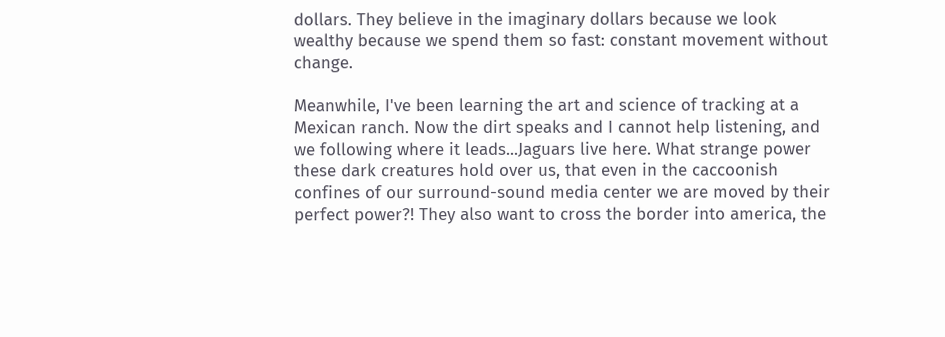dollars. They believe in the imaginary dollars because we look wealthy because we spend them so fast: constant movement without change.

Meanwhile, I've been learning the art and science of tracking at a Mexican ranch. Now the dirt speaks and I cannot help listening, and we following where it leads...Jaguars live here. What strange power these dark creatures hold over us, that even in the caccoonish confines of our surround-sound media center we are moved by their perfect power?! They also want to cross the border into america, the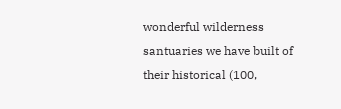wonderful wilderness santuaries we have built of their historical (100,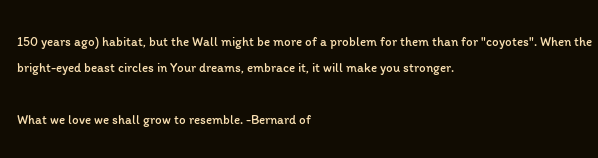150 years ago) habitat, but the Wall might be more of a problem for them than for "coyotes". When the bright-eyed beast circles in Your dreams, embrace it, it will make you stronger.

What we love we shall grow to resemble. -Bernard of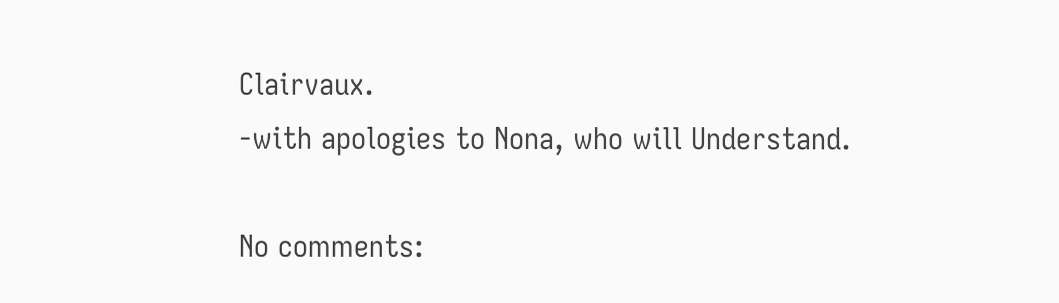Clairvaux.
-with apologies to Nona, who will Understand.

No comments: